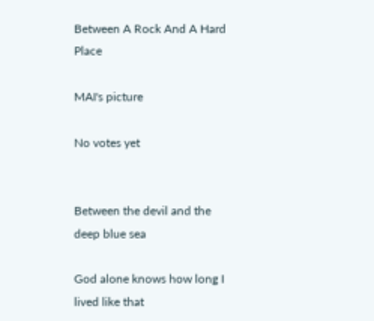Between A Rock And A Hard Place

MAI's picture

No votes yet


Between the devil and the deep blue sea

God alone knows how long I lived like that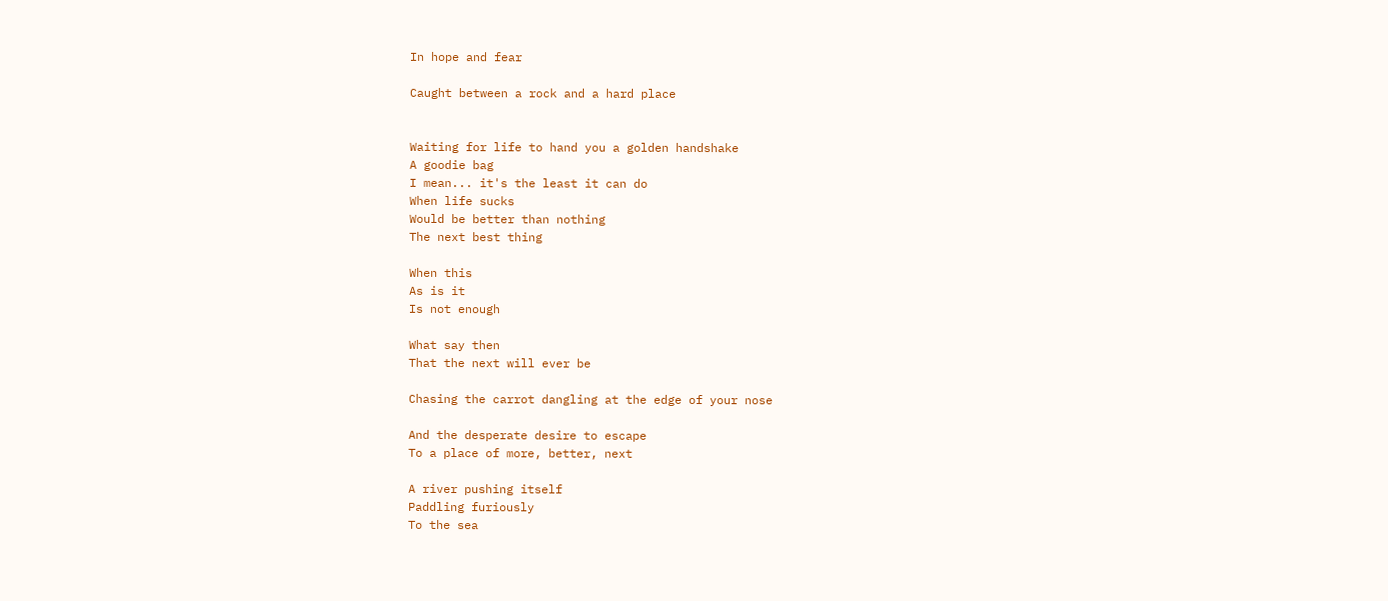In hope and fear

Caught between a rock and a hard place


Waiting for life to hand you a golden handshake
A goodie bag
I mean... it's the least it can do
When life sucks
Would be better than nothing
The next best thing

When this
As is it
Is not enough

What say then
That the next will ever be

Chasing the carrot dangling at the edge of your nose

And the desperate desire to escape
To a place of more, better, next

A river pushing itself
Paddling furiously
To the sea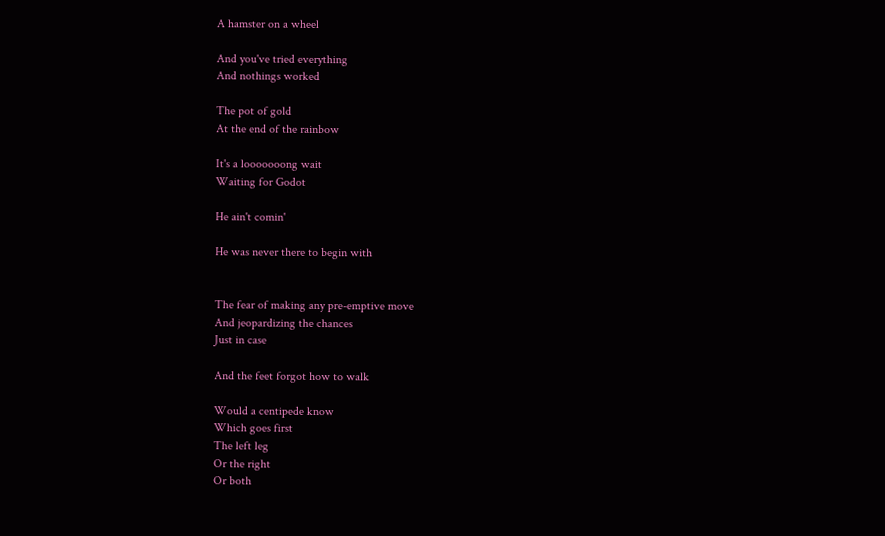A hamster on a wheel

And you've tried everything
And nothings worked

The pot of gold
At the end of the rainbow

It's a looooooong wait
Waiting for Godot

He ain't comin'

He was never there to begin with


The fear of making any pre-emptive move
And jeopardizing the chances
Just in case

And the feet forgot how to walk

Would a centipede know
Which goes first
The left leg
Or the right
Or both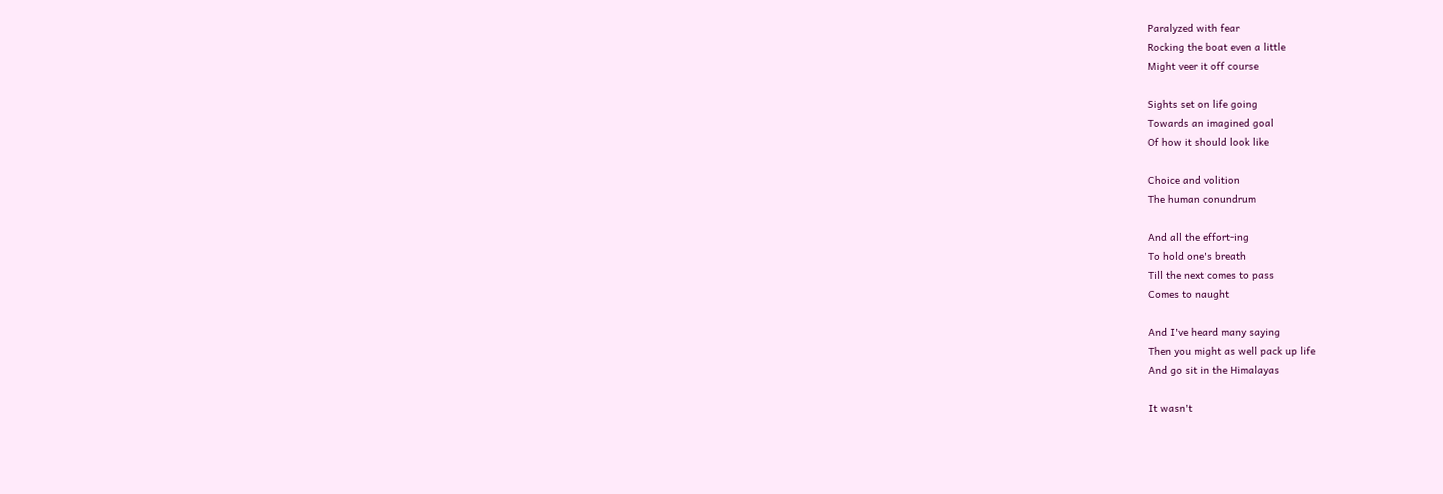Paralyzed with fear
Rocking the boat even a little
Might veer it off course

Sights set on life going
Towards an imagined goal
Of how it should look like

Choice and volition
The human conundrum

And all the effort-ing
To hold one's breath
Till the next comes to pass
Comes to naught

And I've heard many saying
Then you might as well pack up life
And go sit in the Himalayas

It wasn't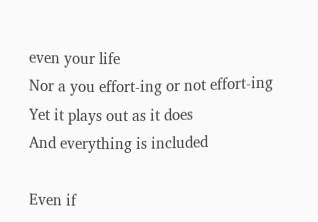even your life
Nor a you effort-ing or not effort-ing
Yet it plays out as it does
And everything is included

Even if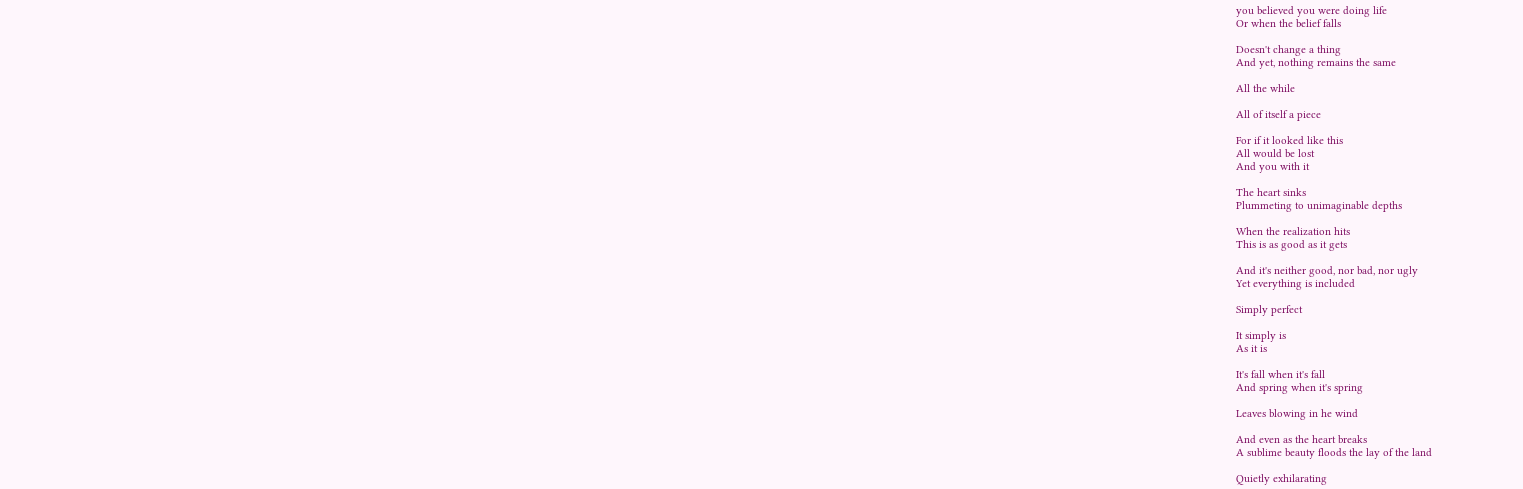you believed you were doing life
Or when the belief falls

Doesn't change a thing
And yet, nothing remains the same

All the while

All of itself a piece

For if it looked like this
All would be lost
And you with it

The heart sinks
Plummeting to unimaginable depths

When the realization hits
This is as good as it gets

And it's neither good, nor bad, nor ugly
Yet everything is included

Simply perfect

It simply is
As it is

It's fall when it's fall
And spring when it's spring

Leaves blowing in he wind

And even as the heart breaks
A sublime beauty floods the lay of the land

Quietly exhilarating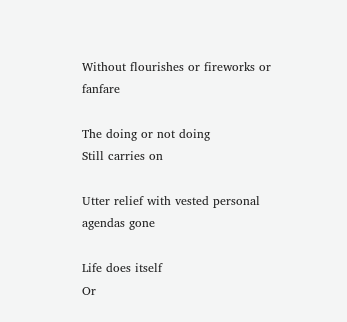Without flourishes or fireworks or fanfare

The doing or not doing
Still carries on

Utter relief with vested personal agendas gone

Life does itself
Or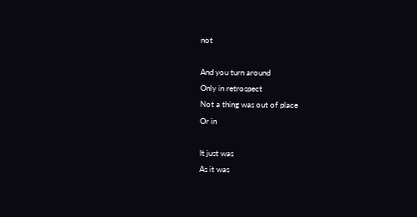not

And you turn around
Only in retrospect
Not a thing was out of place
Or in

It just was
As it was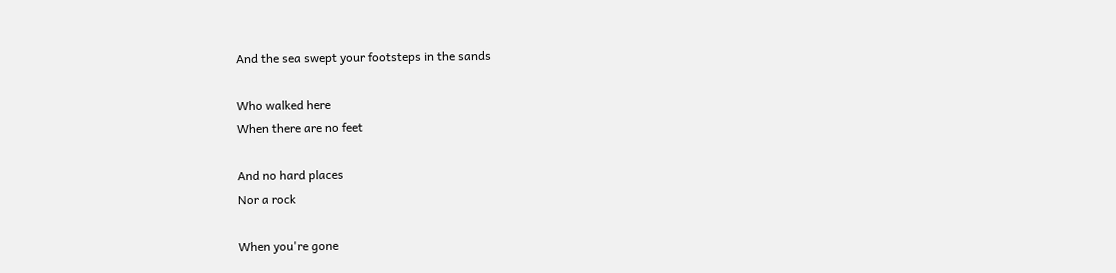And the sea swept your footsteps in the sands

Who walked here
When there are no feet

And no hard places
Nor a rock

When you're gone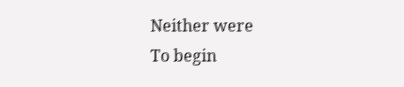Neither were
To begin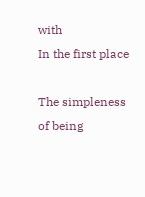with
In the first place

The simpleness of being